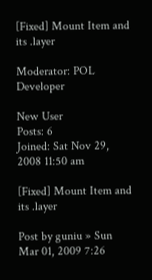[Fixed] Mount Item and its .layer

Moderator: POL Developer

New User
Posts: 6
Joined: Sat Nov 29, 2008 11:50 am

[Fixed] Mount Item and its .layer

Post by guniu » Sun Mar 01, 2009 7:26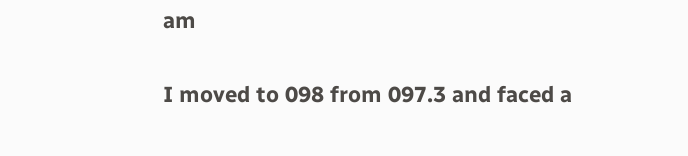am

I moved to 098 from 097.3 and faced a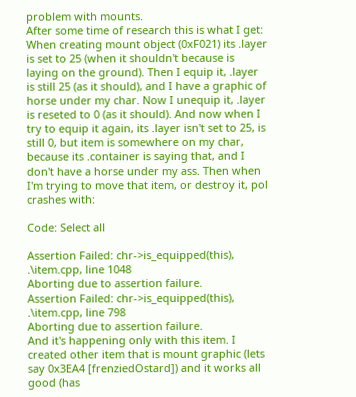problem with mounts.
After some time of research this is what I get:
When creating mount object (0xF021) its .layer is set to 25 (when it shouldn't because is laying on the ground). Then I equip it, .layer is still 25 (as it should), and I have a graphic of horse under my char. Now I unequip it, .layer is reseted to 0 (as it should). And now when I try to equip it again, its .layer isn't set to 25, is still 0, but item is somewhere on my char, because its .container is saying that, and I don't have a horse under my ass. Then when I'm trying to move that item, or destroy it, pol crashes with:

Code: Select all

Assertion Failed: chr->is_equipped(this), .\item.cpp, line 1048
Aborting due to assertion failure.
Assertion Failed: chr->is_equipped(this), .\item.cpp, line 798
Aborting due to assertion failure.
And it's happening only with this item. I created other item that is mount graphic (lets say 0x3EA4 [frenziedOstard]) and it works all good (has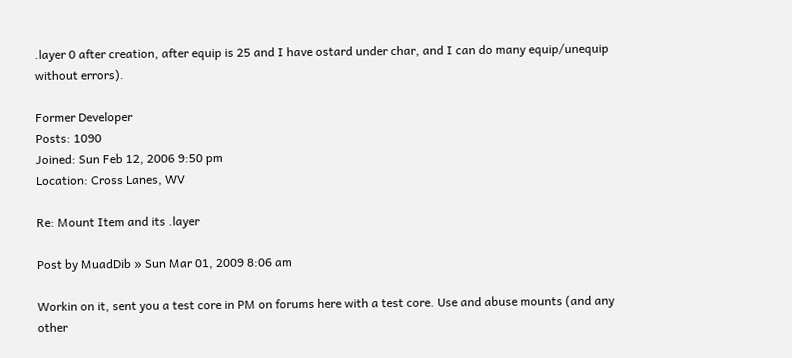.layer 0 after creation, after equip is 25 and I have ostard under char, and I can do many equip/unequip without errors).

Former Developer
Posts: 1090
Joined: Sun Feb 12, 2006 9:50 pm
Location: Cross Lanes, WV

Re: Mount Item and its .layer

Post by MuadDib » Sun Mar 01, 2009 8:06 am

Workin on it, sent you a test core in PM on forums here with a test core. Use and abuse mounts (and any other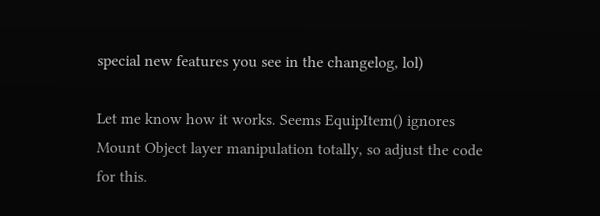special new features you see in the changelog, lol)

Let me know how it works. Seems EquipItem() ignores Mount Object layer manipulation totally, so adjust the code for this.